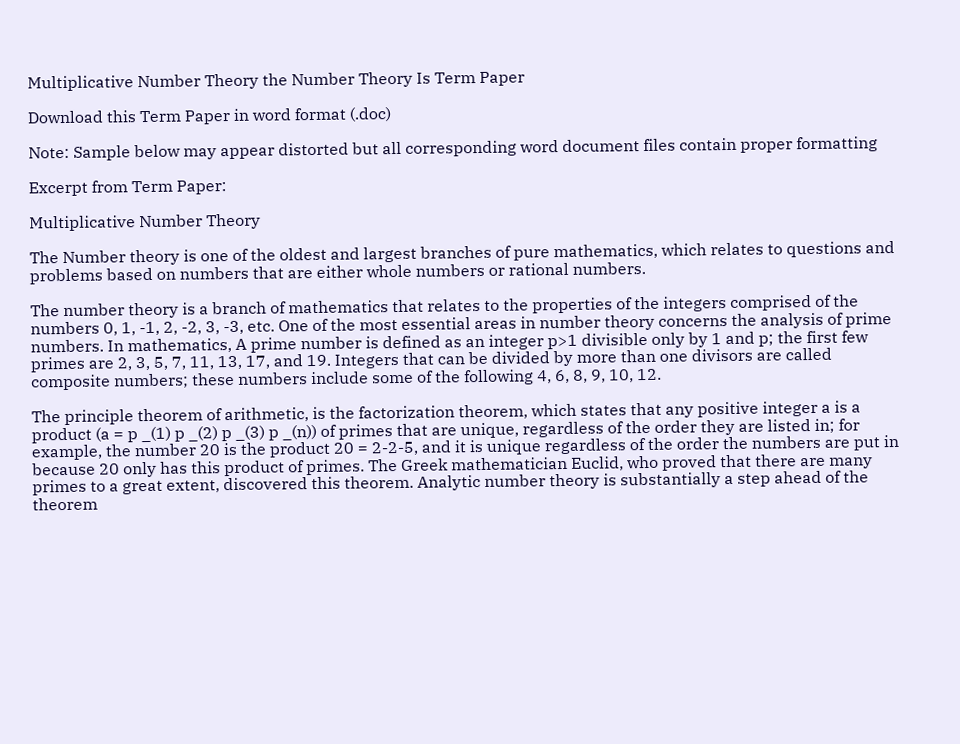Multiplicative Number Theory the Number Theory Is Term Paper

Download this Term Paper in word format (.doc)

Note: Sample below may appear distorted but all corresponding word document files contain proper formatting

Excerpt from Term Paper:

Multiplicative Number Theory

The Number theory is one of the oldest and largest branches of pure mathematics, which relates to questions and problems based on numbers that are either whole numbers or rational numbers.

The number theory is a branch of mathematics that relates to the properties of the integers comprised of the numbers 0, 1, -1, 2, -2, 3, -3, etc. One of the most essential areas in number theory concerns the analysis of prime numbers. In mathematics, A prime number is defined as an integer p>1 divisible only by 1 and p; the first few primes are 2, 3, 5, 7, 11, 13, 17, and 19. Integers that can be divided by more than one divisors are called composite numbers; these numbers include some of the following 4, 6, 8, 9, 10, 12.

The principle theorem of arithmetic, is the factorization theorem, which states that any positive integer a is a product (a = p _(1) p _(2) p _(3) p _(n)) of primes that are unique, regardless of the order they are listed in; for example, the number 20 is the product 20 = 2-2-5, and it is unique regardless of the order the numbers are put in because 20 only has this product of primes. The Greek mathematician Euclid, who proved that there are many primes to a great extent, discovered this theorem. Analytic number theory is substantially a step ahead of the theorem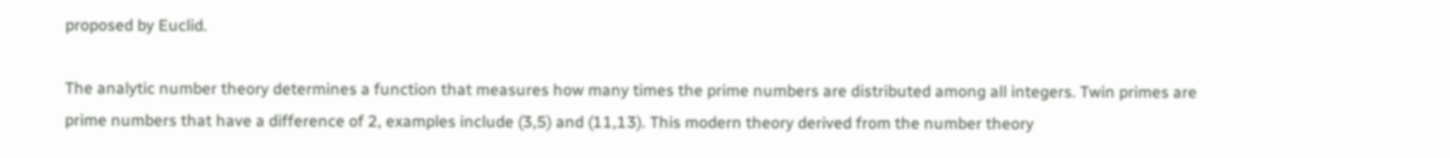proposed by Euclid.

The analytic number theory determines a function that measures how many times the prime numbers are distributed among all integers. Twin primes are prime numbers that have a difference of 2, examples include (3,5) and (11,13). This modern theory derived from the number theory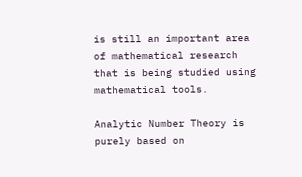is still an important area of mathematical research that is being studied using mathematical tools.

Analytic Number Theory is purely based on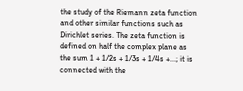the study of the Riemann zeta function and other similar functions such as Dirichlet series. The zeta function is defined on half the complex plane as the sum 1 + 1/2s + 1/3s + 1/4s +...; it is connected with the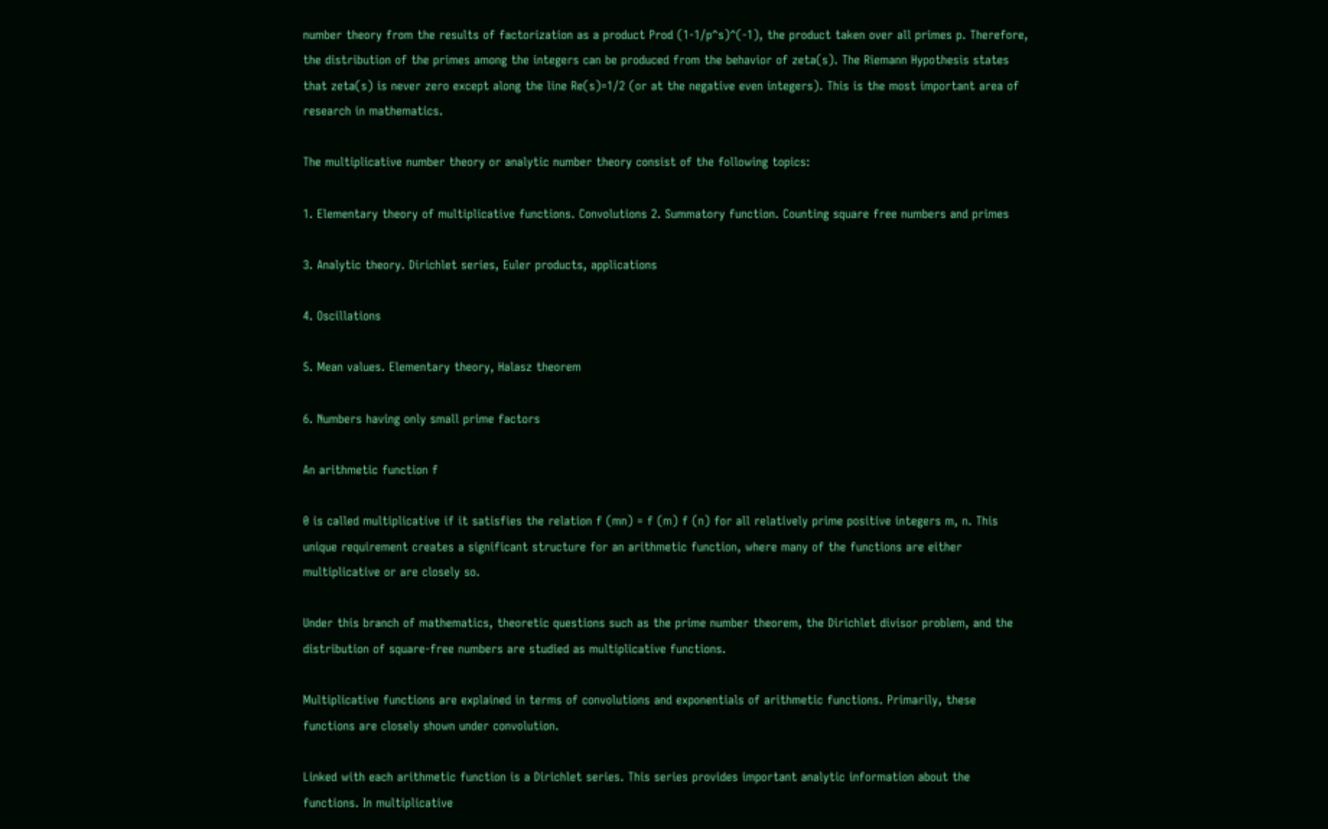number theory from the results of factorization as a product Prod (1-1/p^s)^(-1), the product taken over all primes p. Therefore, the distribution of the primes among the integers can be produced from the behavior of zeta(s). The Riemann Hypothesis states that zeta(s) is never zero except along the line Re(s)=1/2 (or at the negative even integers). This is the most important area of research in mathematics.

The multiplicative number theory or analytic number theory consist of the following topics:

1. Elementary theory of multiplicative functions. Convolutions 2. Summatory function. Counting square free numbers and primes

3. Analytic theory. Dirichlet series, Euler products, applications

4. Oscillations

5. Mean values. Elementary theory, Halasz theorem

6. Numbers having only small prime factors

An arithmetic function f

0 is called multiplicative if it satisfies the relation f (mn) = f (m) f (n) for all relatively prime positive integers m, n. This unique requirement creates a significant structure for an arithmetic function, where many of the functions are either multiplicative or are closely so.

Under this branch of mathematics, theoretic questions such as the prime number theorem, the Dirichlet divisor problem, and the distribution of square-free numbers are studied as multiplicative functions.

Multiplicative functions are explained in terms of convolutions and exponentials of arithmetic functions. Primarily, these functions are closely shown under convolution.

Linked with each arithmetic function is a Dirichlet series. This series provides important analytic information about the functions. In multiplicative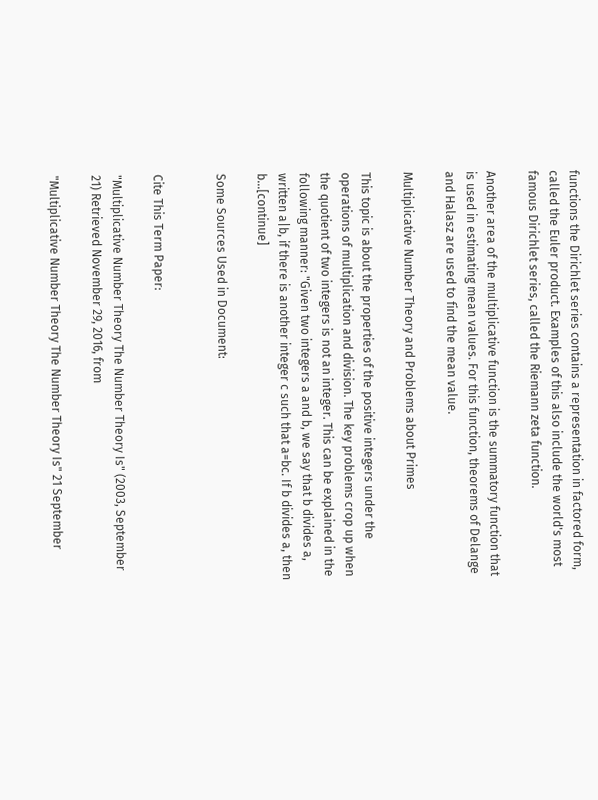functions the Dirichlet series contains a representation in factored form, called the Euler product. Examples of this also include the world's most famous Dirichlet series, called the Riemann zeta function.

Another area of the multiplicative function is the summatory function that is used in estimating mean values. For this function, theorems of Delange and Halasz are used to find the mean value.

Multiplicative Number Theory and Problems about Primes

This topic is about the properties of the positive integers under the operations of multiplication and division. The key problems crop up when the quotient of two integers is not an integer. This can be explained in the following manner: "Given two integers a and b, we say that b divides a, written a|b, if there is another integer c such that a=bc. If b divides a, then b…[continue]

Some Sources Used in Document:


Cite This Term Paper:

"Multiplicative Number Theory The Number Theory Is" (2003, September 21) Retrieved November 29, 2016, from

"Multiplicative Number Theory The Number Theory Is" 21 September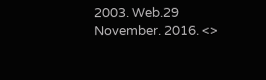2003. Web.29 November. 2016. <>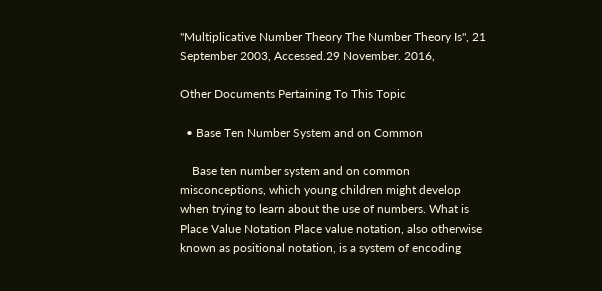"Multiplicative Number Theory The Number Theory Is", 21 September 2003, Accessed.29 November. 2016,

Other Documents Pertaining To This Topic

  • Base Ten Number System and on Common

    Base ten number system and on common misconceptions, which young children might develop when trying to learn about the use of numbers. What is Place Value Notation Place value notation, also otherwise known as positional notation, is a system of encoding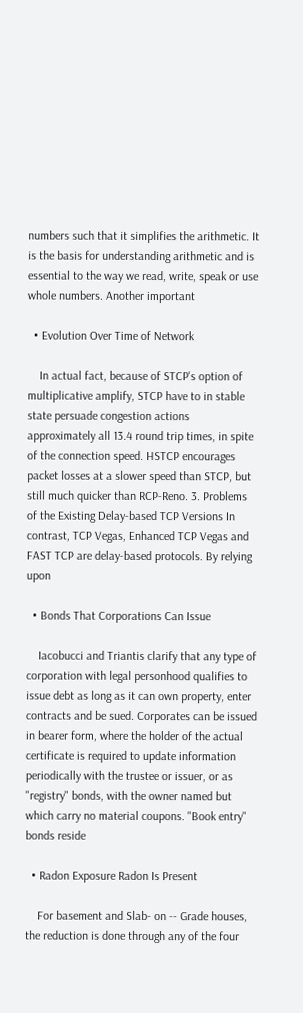numbers such that it simplifies the arithmetic. It is the basis for understanding arithmetic and is essential to the way we read, write, speak or use whole numbers. Another important

  • Evolution Over Time of Network

    In actual fact, because of STCP's option of multiplicative amplify, STCP have to in stable state persuade congestion actions approximately all 13.4 round trip times, in spite of the connection speed. HSTCP encourages packet losses at a slower speed than STCP, but still much quicker than RCP-Reno. 3. Problems of the Existing Delay-based TCP Versions In contrast, TCP Vegas, Enhanced TCP Vegas and FAST TCP are delay-based protocols. By relying upon

  • Bonds That Corporations Can Issue

    Iacobucci and Triantis clarify that any type of corporation with legal personhood qualifies to issue debt as long as it can own property, enter contracts and be sued. Corporates can be issued in bearer form, where the holder of the actual certificate is required to update information periodically with the trustee or issuer, or as "registry" bonds, with the owner named but which carry no material coupons. "Book entry" bonds reside

  • Radon Exposure Radon Is Present

    For basement and Slab- on -- Grade houses, the reduction is done through any of the four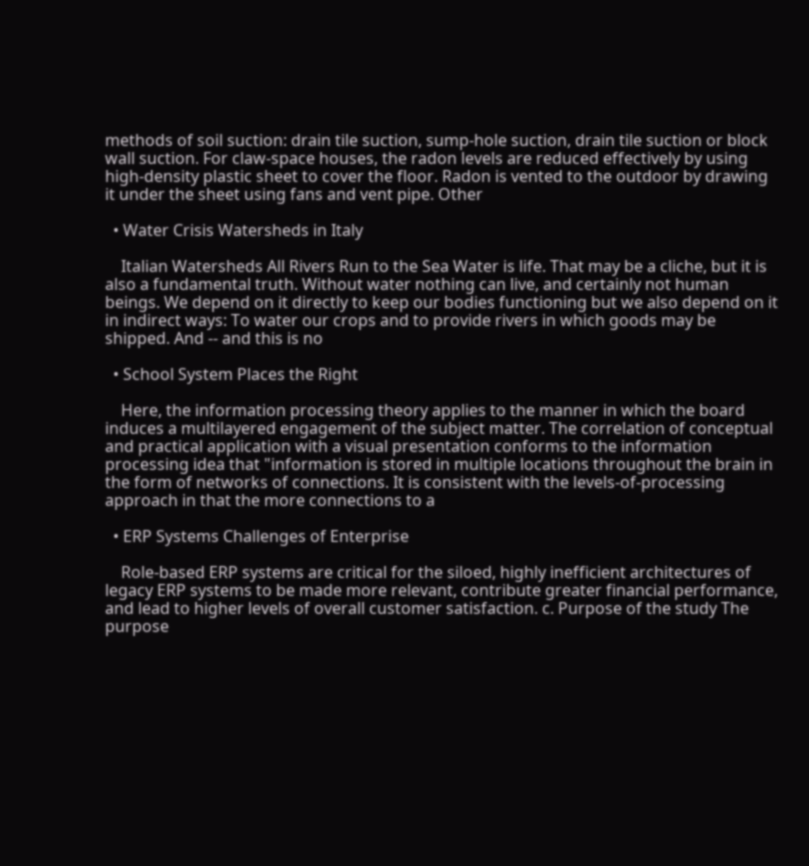methods of soil suction: drain tile suction, sump-hole suction, drain tile suction or block wall suction. For claw-space houses, the radon levels are reduced effectively by using high-density plastic sheet to cover the floor. Radon is vented to the outdoor by drawing it under the sheet using fans and vent pipe. Other

  • Water Crisis Watersheds in Italy

    Italian Watersheds All Rivers Run to the Sea Water is life. That may be a cliche, but it is also a fundamental truth. Without water nothing can live, and certainly not human beings. We depend on it directly to keep our bodies functioning but we also depend on it in indirect ways: To water our crops and to provide rivers in which goods may be shipped. And -- and this is no

  • School System Places the Right

    Here, the information processing theory applies to the manner in which the board induces a multilayered engagement of the subject matter. The correlation of conceptual and practical application with a visual presentation conforms to the information processing idea that "information is stored in multiple locations throughout the brain in the form of networks of connections. It is consistent with the levels-of-processing approach in that the more connections to a

  • ERP Systems Challenges of Enterprise

    Role-based ERP systems are critical for the siloed, highly inefficient architectures of legacy ERP systems to be made more relevant, contribute greater financial performance, and lead to higher levels of overall customer satisfaction. c. Purpose of the study The purpose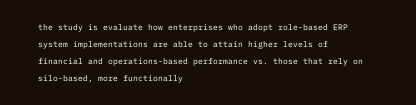the study is evaluate how enterprises who adopt role-based ERP system implementations are able to attain higher levels of financial and operations-based performance vs. those that rely on silo-based, more functionally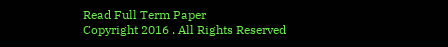Read Full Term Paper
Copyright 2016 . All Rights Reserved